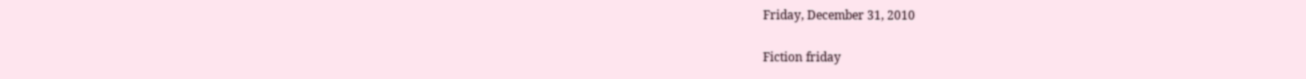Friday, December 31, 2010

Fiction friday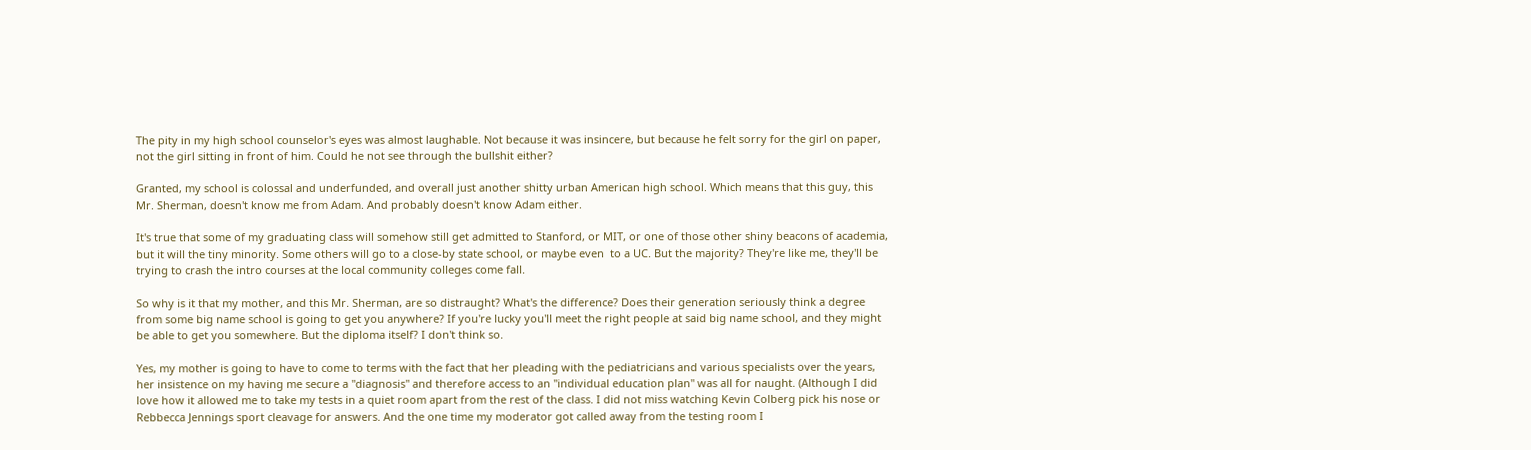The pity in my high school counselor's eyes was almost laughable. Not because it was insincere, but because he felt sorry for the girl on paper, not the girl sitting in front of him. Could he not see through the bullshit either?

Granted, my school is colossal and underfunded, and overall just another shitty urban American high school. Which means that this guy, this Mr. Sherman, doesn't know me from Adam. And probably doesn't know Adam either.

It's true that some of my graduating class will somehow still get admitted to Stanford, or MIT, or one of those other shiny beacons of academia, but it will the tiny minority. Some others will go to a close-by state school, or maybe even  to a UC. But the majority? They're like me, they'll be trying to crash the intro courses at the local community colleges come fall.

So why is it that my mother, and this Mr. Sherman, are so distraught? What's the difference? Does their generation seriously think a degree from some big name school is going to get you anywhere? If you're lucky you'll meet the right people at said big name school, and they might be able to get you somewhere. But the diploma itself? I don't think so.

Yes, my mother is going to have to come to terms with the fact that her pleading with the pediatricians and various specialists over the years, her insistence on my having me secure a "diagnosis" and therefore access to an "individual education plan" was all for naught. (Although I did love how it allowed me to take my tests in a quiet room apart from the rest of the class. I did not miss watching Kevin Colberg pick his nose or Rebbecca Jennings sport cleavage for answers. And the one time my moderator got called away from the testing room I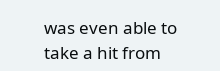was even able to take a hit from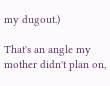my dugout.)

That's an angle my mother didn't plan on,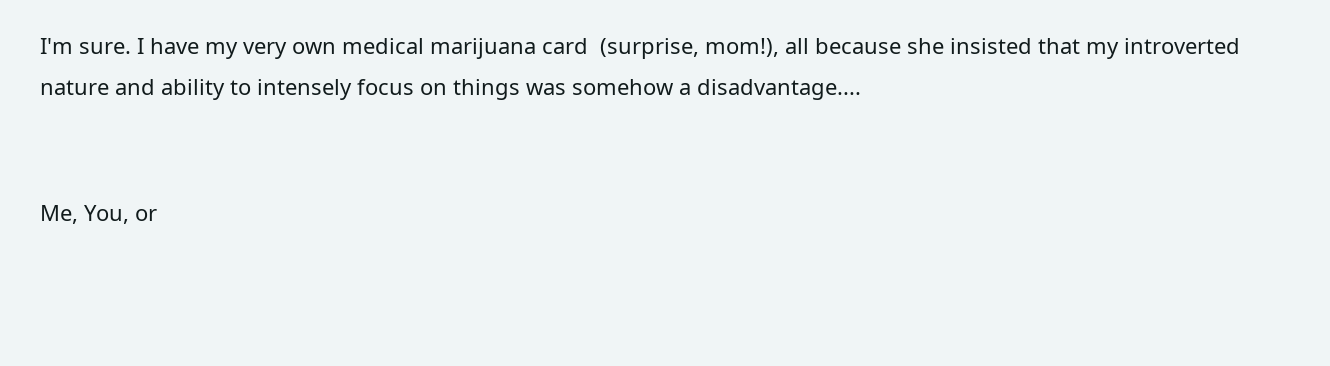I'm sure. I have my very own medical marijuana card  (surprise, mom!), all because she insisted that my introverted nature and ability to intensely focus on things was somehow a disadvantage....


Me, You, or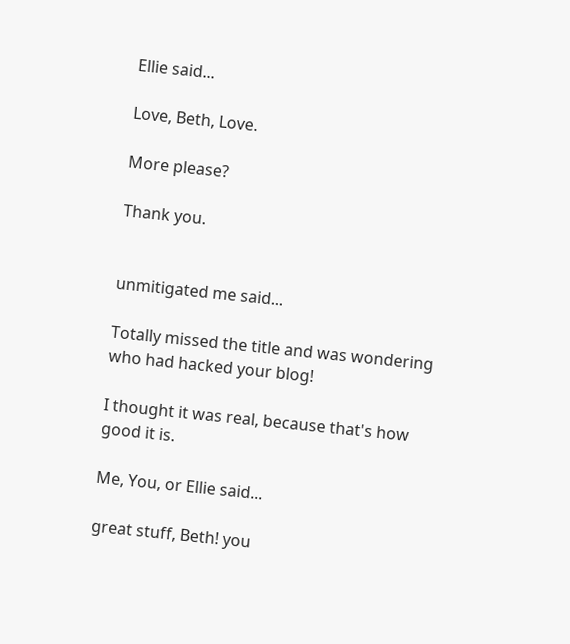Ellie said...

Love, Beth, Love.

More please?

Thank you.


unmitigated me said...

Totally missed the title and was wondering who had hacked your blog!

I thought it was real, because that's how good it is.

Me, You, or Ellie said...

great stuff, Beth! you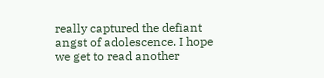really captured the defiant angst of adolescence. I hope we get to read another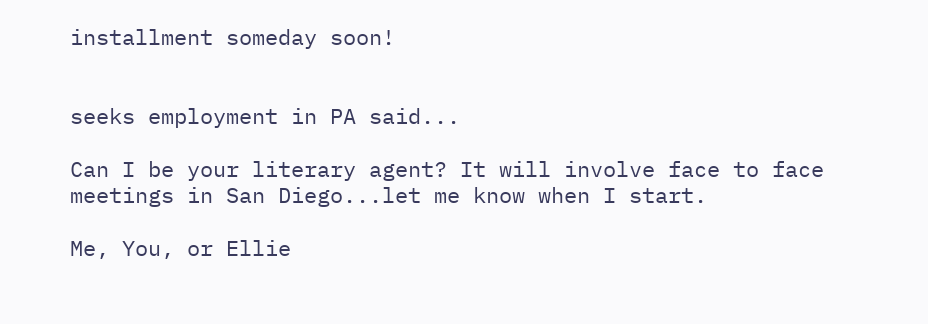installment someday soon!


seeks employment in PA said...

Can I be your literary agent? It will involve face to face meetings in San Diego...let me know when I start.

Me, You, or Ellie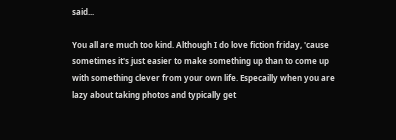said...

You all are much too kind. Although I do love fiction friday, 'cause sometimes it's just easier to make something up than to come up with something clever from your own life. Especailly when you are lazy about taking photos and typically get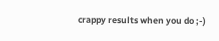crappy results when you do ;-)